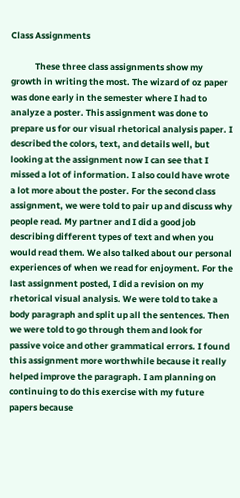Class Assignments

            These three class assignments show my growth in writing the most. The wizard of oz paper was done early in the semester where I had to analyze a poster. This assignment was done to prepare us for our visual rhetorical analysis paper. I described the colors, text, and details well, but looking at the assignment now I can see that I missed a lot of information. I also could have wrote a lot more about the poster. For the second class assignment, we were told to pair up and discuss why people read. My partner and I did a good job describing different types of text and when you would read them. We also talked about our personal experiences of when we read for enjoyment. For the last assignment posted, I did a revision on my rhetorical visual analysis. We were told to take a body paragraph and split up all the sentences. Then we were told to go through them and look for passive voice and other grammatical errors. I found this assignment more worthwhile because it really helped improve the paragraph. I am planning on continuing to do this exercise with my future papers because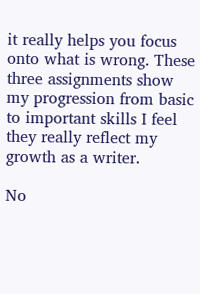it really helps you focus onto what is wrong. These three assignments show my progression from basic to important skills I feel they really reflect my growth as a writer.

No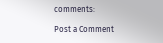comments:

Post a Comment